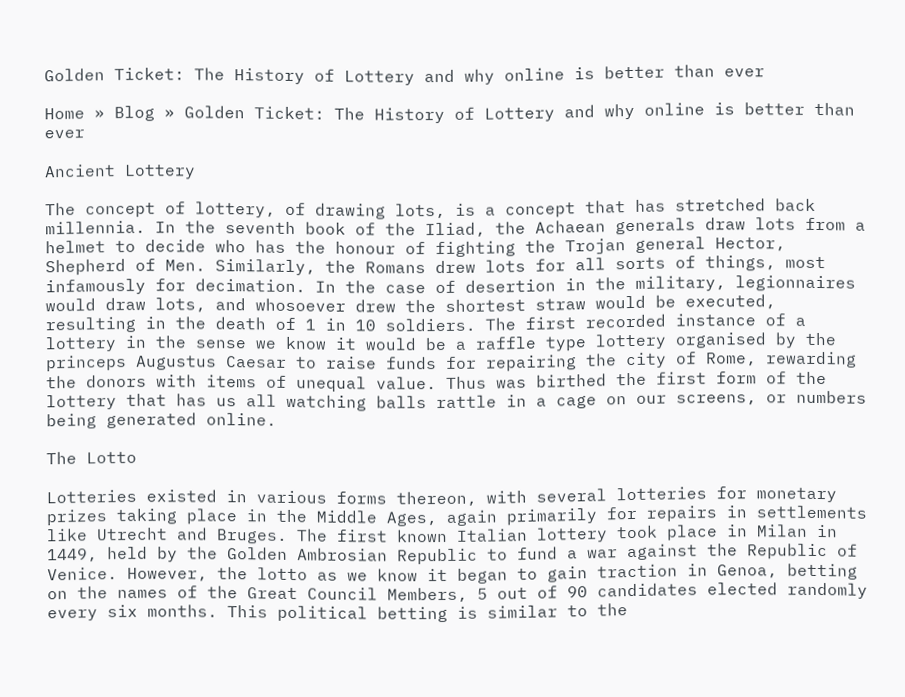Golden Ticket: The History of Lottery and why online is better than ever

Home » Blog » Golden Ticket: The History of Lottery and why online is better than ever

Ancient Lottery

The concept of lottery, of drawing lots, is a concept that has stretched back millennia. In the seventh book of the Iliad, the Achaean generals draw lots from a helmet to decide who has the honour of fighting the Trojan general Hector, Shepherd of Men. Similarly, the Romans drew lots for all sorts of things, most infamously for decimation. In the case of desertion in the military, legionnaires would draw lots, and whosoever drew the shortest straw would be executed, resulting in the death of 1 in 10 soldiers. The first recorded instance of a lottery in the sense we know it would be a raffle type lottery organised by the princeps Augustus Caesar to raise funds for repairing the city of Rome, rewarding the donors with items of unequal value. Thus was birthed the first form of the lottery that has us all watching balls rattle in a cage on our screens, or numbers being generated online.

The Lotto

Lotteries existed in various forms thereon, with several lotteries for monetary prizes taking place in the Middle Ages, again primarily for repairs in settlements like Utrecht and Bruges. The first known Italian lottery took place in Milan in 1449, held by the Golden Ambrosian Republic to fund a war against the Republic of Venice. However, the lotto as we know it began to gain traction in Genoa, betting on the names of the Great Council Members, 5 out of 90 candidates elected randomly every six months. This political betting is similar to the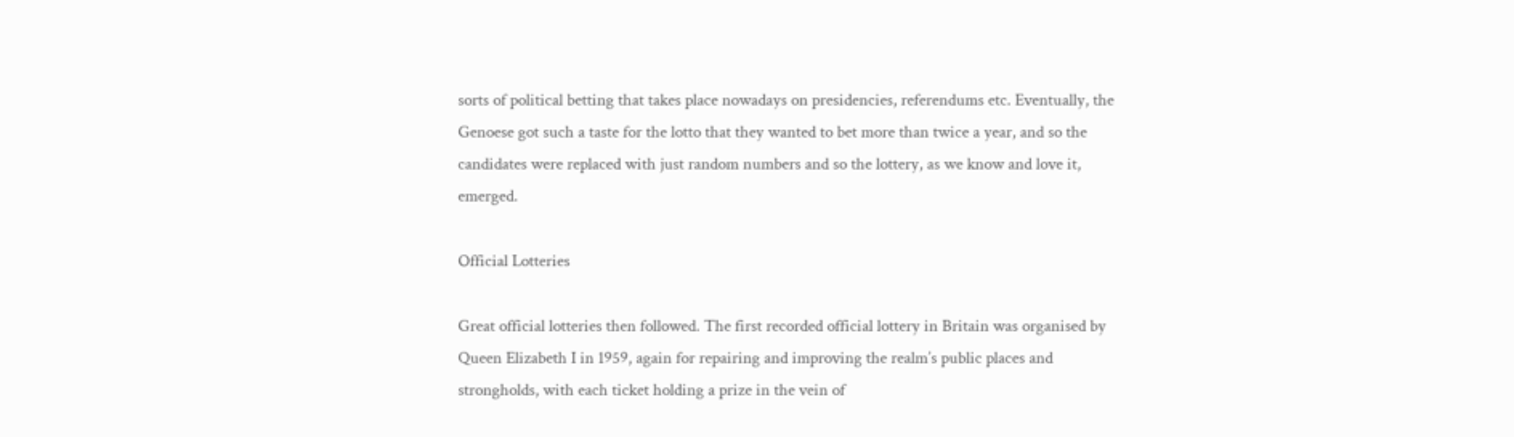sorts of political betting that takes place nowadays on presidencies, referendums etc. Eventually, the Genoese got such a taste for the lotto that they wanted to bet more than twice a year, and so the candidates were replaced with just random numbers and so the lottery, as we know and love it, emerged.

Official Lotteries

Great official lotteries then followed. The first recorded official lottery in Britain was organised by Queen Elizabeth I in 1959, again for repairing and improving the realm’s public places and strongholds, with each ticket holding a prize in the vein of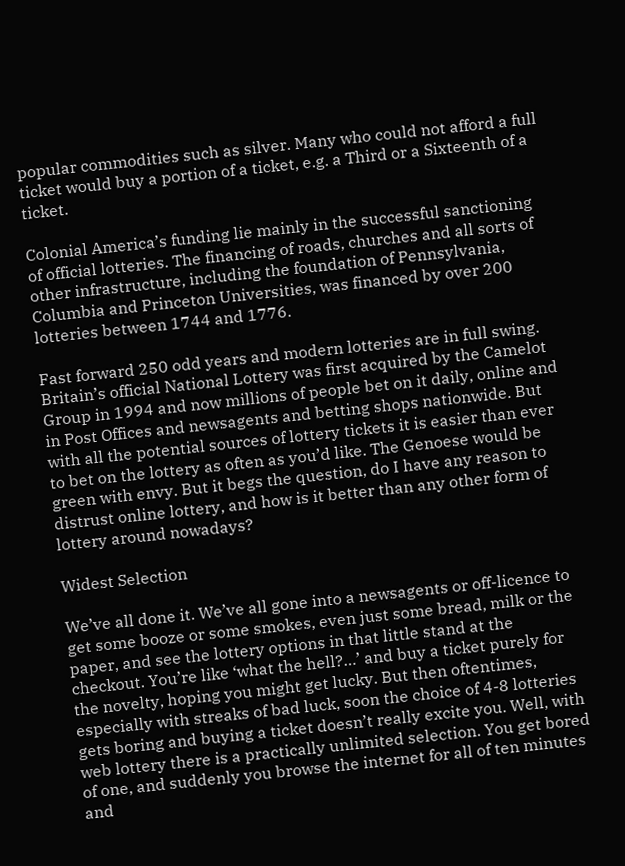popular commodities such as silver. Many who could not afford a full ticket would buy a portion of a ticket, e.g. a Third or a Sixteenth of a ticket.

Colonial America’s funding lie mainly in the successful sanctioning of official lotteries. The financing of roads, churches and all sorts of other infrastructure, including the foundation of Pennsylvania, Columbia and Princeton Universities, was financed by over 200 lotteries between 1744 and 1776.

Fast forward 250 odd years and modern lotteries are in full swing. Britain’s official National Lottery was first acquired by the Camelot Group in 1994 and now millions of people bet on it daily, online and in Post Offices and newsagents and betting shops nationwide. But with all the potential sources of lottery tickets it is easier than ever to bet on the lottery as often as you’d like. The Genoese would be green with envy. But it begs the question, do I have any reason to distrust online lottery, and how is it better than any other form of lottery around nowadays?

Widest Selection

We’ve all done it. We’ve all gone into a newsagents or off-licence to get some booze or some smokes, even just some bread, milk or the paper, and see the lottery options in that little stand at the checkout. You’re like ‘what the hell?…’ and buy a ticket purely for the novelty, hoping you might get lucky. But then oftentimes, especially with streaks of bad luck, soon the choice of 4-8 lotteries gets boring and buying a ticket doesn’t really excite you. Well, with web lottery there is a practically unlimited selection. You get bored of one, and suddenly you browse the internet for all of ten minutes and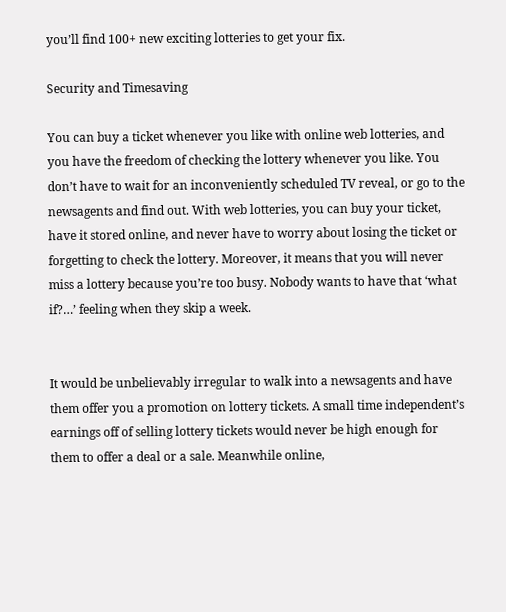you’ll find 100+ new exciting lotteries to get your fix.

Security and Timesaving

You can buy a ticket whenever you like with online web lotteries, and you have the freedom of checking the lottery whenever you like. You don’t have to wait for an inconveniently scheduled TV reveal, or go to the newsagents and find out. With web lotteries, you can buy your ticket, have it stored online, and never have to worry about losing the ticket or forgetting to check the lottery. Moreover, it means that you will never miss a lottery because you’re too busy. Nobody wants to have that ‘what if?…’ feeling when they skip a week.


It would be unbelievably irregular to walk into a newsagents and have them offer you a promotion on lottery tickets. A small time independent’s earnings off of selling lottery tickets would never be high enough for them to offer a deal or a sale. Meanwhile online,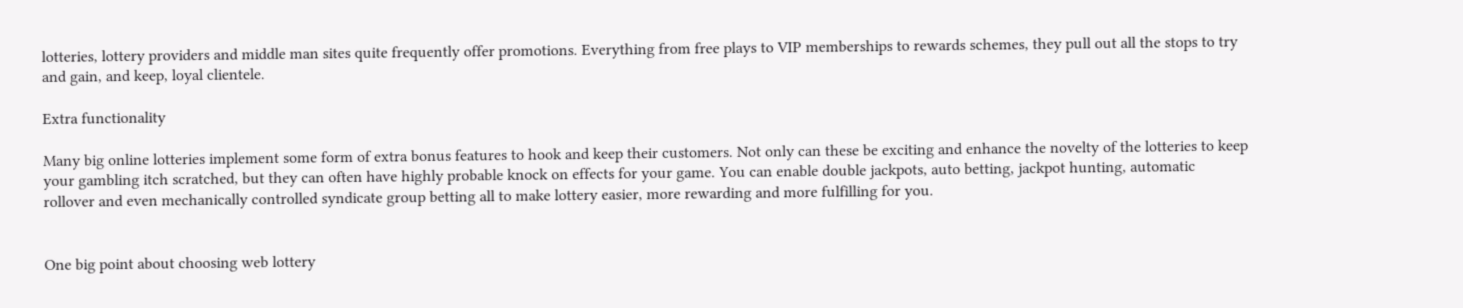lotteries, lottery providers and middle man sites quite frequently offer promotions. Everything from free plays to VIP memberships to rewards schemes, they pull out all the stops to try and gain, and keep, loyal clientele.

Extra functionality

Many big online lotteries implement some form of extra bonus features to hook and keep their customers. Not only can these be exciting and enhance the novelty of the lotteries to keep your gambling itch scratched, but they can often have highly probable knock on effects for your game. You can enable double jackpots, auto betting, jackpot hunting, automatic rollover and even mechanically controlled syndicate group betting all to make lottery easier, more rewarding and more fulfilling for you.


One big point about choosing web lottery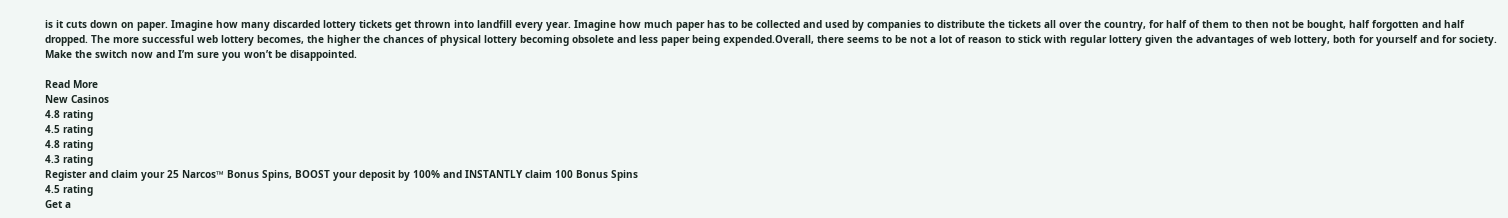is it cuts down on paper. Imagine how many discarded lottery tickets get thrown into landfill every year. Imagine how much paper has to be collected and used by companies to distribute the tickets all over the country, for half of them to then not be bought, half forgotten and half dropped. The more successful web lottery becomes, the higher the chances of physical lottery becoming obsolete and less paper being expended.Overall, there seems to be not a lot of reason to stick with regular lottery given the advantages of web lottery, both for yourself and for society. Make the switch now and I’m sure you won’t be disappointed.

Read More
New Casinos
4.8 rating
4.5 rating
4.8 rating
4.3 rating
Register and claim your 25 Narcos™ Bonus Spins, BOOST your deposit by 100% and INSTANTLY claim 100 Bonus Spins
4.5 rating
Get a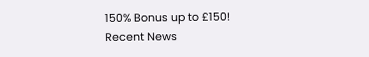150% Bonus up to £150!
Recent News